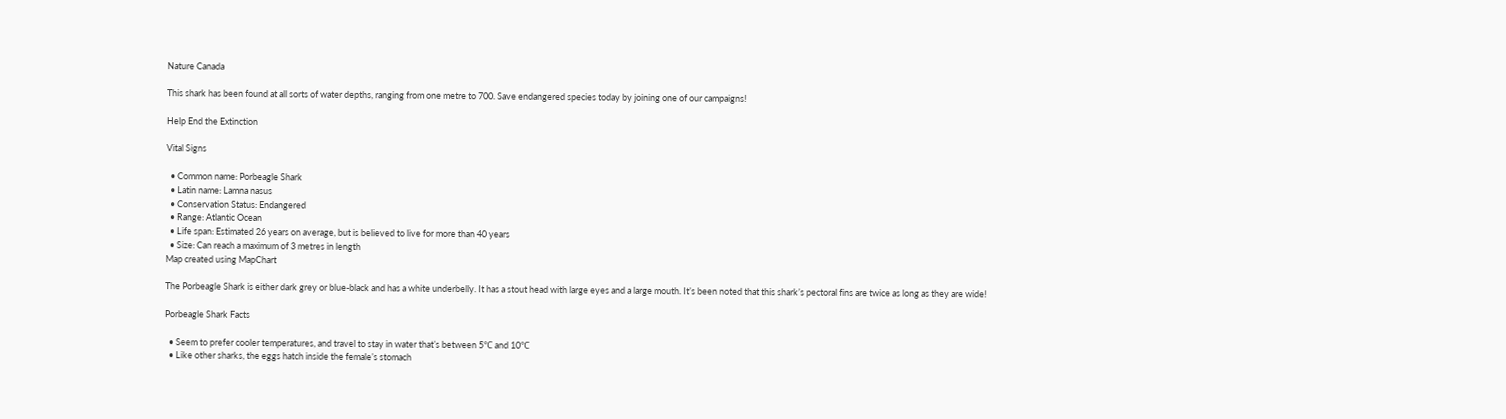Nature Canada

This shark has been found at all sorts of water depths, ranging from one metre to 700. Save endangered species today by joining one of our campaigns!

Help End the Extinction

Vital Signs

  • Common name: Porbeagle Shark
  • Latin name: Lamna nasus
  • Conservation Status: Endangered
  • Range: Atlantic Ocean
  • Life span: Estimated 26 years on average, but is believed to live for more than 40 years
  • Size: Can reach a maximum of 3 metres in length
Map created using MapChart

The Porbeagle Shark is either dark grey or blue-black and has a white underbelly. It has a stout head with large eyes and a large mouth. It’s been noted that this shark’s pectoral fins are twice as long as they are wide!

Porbeagle Shark Facts

  • Seem to prefer cooler temperatures, and travel to stay in water that’s between 5℃ and 10℃
  • Like other sharks, the eggs hatch inside the female’s stomach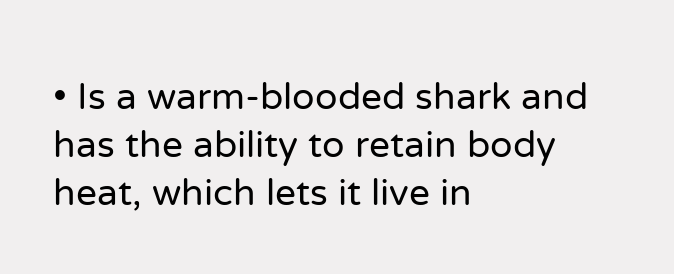• Is a warm-blooded shark and has the ability to retain body heat, which lets it live in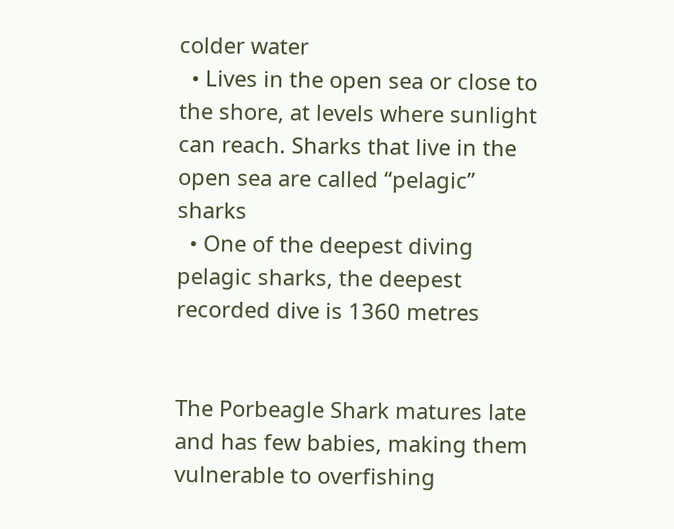colder water
  • Lives in the open sea or close to the shore, at levels where sunlight can reach. Sharks that live in the open sea are called “pelagic” sharks
  • One of the deepest diving pelagic sharks, the deepest recorded dive is 1360 metres


The Porbeagle Shark matures late and has few babies, making them vulnerable to overfishing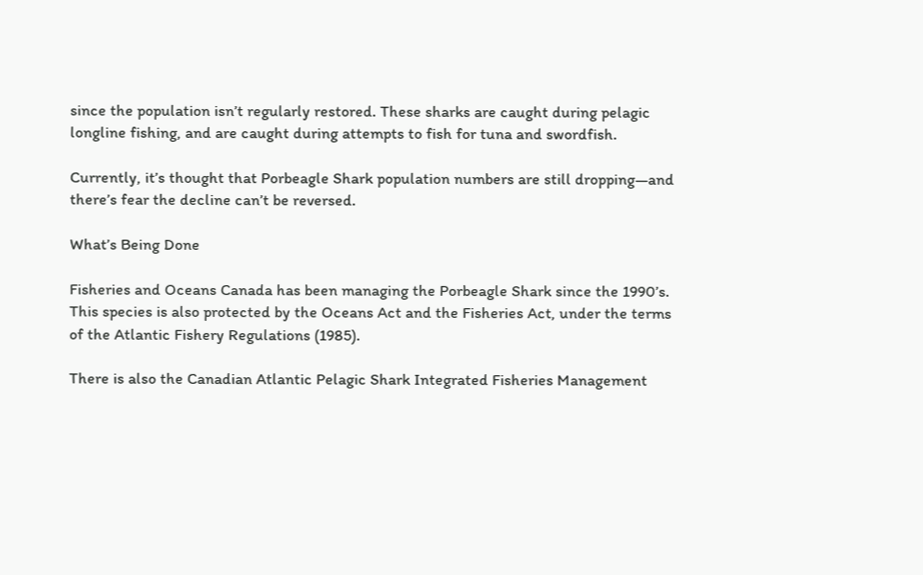since the population isn’t regularly restored. These sharks are caught during pelagic longline fishing, and are caught during attempts to fish for tuna and swordfish.

Currently, it’s thought that Porbeagle Shark population numbers are still dropping—and there’s fear the decline can’t be reversed.

What’s Being Done

Fisheries and Oceans Canada has been managing the Porbeagle Shark since the 1990’s. This species is also protected by the Oceans Act and the Fisheries Act, under the terms of the Atlantic Fishery Regulations (1985).

There is also the Canadian Atlantic Pelagic Shark Integrated Fisheries Management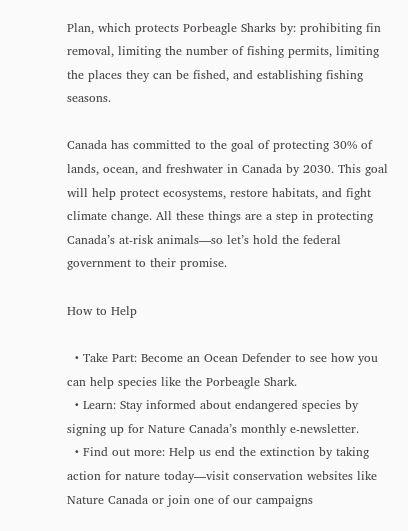Plan, which protects Porbeagle Sharks by: prohibiting fin removal, limiting the number of fishing permits, limiting the places they can be fished, and establishing fishing seasons.

Canada has committed to the goal of protecting 30% of lands, ocean, and freshwater in Canada by 2030. This goal will help protect ecosystems, restore habitats, and fight climate change. All these things are a step in protecting Canada’s at-risk animals—so let’s hold the federal government to their promise.

How to Help

  • Take Part: Become an Ocean Defender to see how you can help species like the Porbeagle Shark.
  • Learn: Stay informed about endangered species by signing up for Nature Canada’s monthly e-newsletter.
  • Find out more: Help us end the extinction by taking action for nature today—visit conservation websites like Nature Canada or join one of our campaigns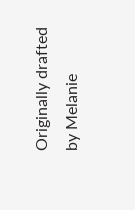Originally drafted by Melanie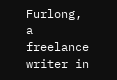Furlong, a freelance writer in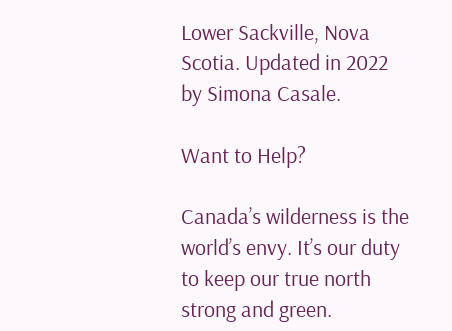Lower Sackville, Nova Scotia. Updated in 2022 by Simona Casale.

Want to Help?

Canada’s wilderness is the world’s envy. It’s our duty to keep our true north strong and green.